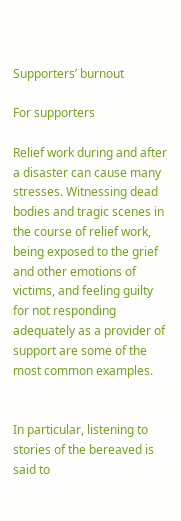Supporters’ burnout

For supporters

Relief work during and after a disaster can cause many stresses. Witnessing dead bodies and tragic scenes in the course of relief work, being exposed to the grief and other emotions of victims, and feeling guilty for not responding adequately as a provider of support are some of the most common examples.


In particular, listening to stories of the bereaved is said to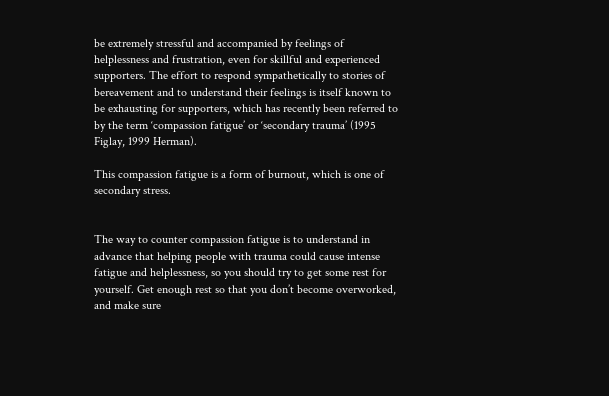be extremely stressful and accompanied by feelings of helplessness and frustration, even for skillful and experienced supporters. The effort to respond sympathetically to stories of bereavement and to understand their feelings is itself known to be exhausting for supporters, which has recently been referred to by the term ‘compassion fatigue’ or ‘secondary trauma’ (1995 Figlay, 1999 Herman).

This compassion fatigue is a form of burnout, which is one of secondary stress.


The way to counter compassion fatigue is to understand in advance that helping people with trauma could cause intense fatigue and helplessness, so you should try to get some rest for yourself. Get enough rest so that you don’t become overworked, and make sure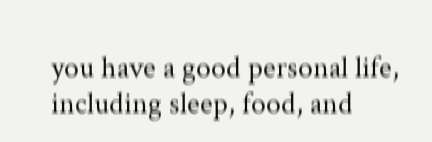you have a good personal life, including sleep, food, and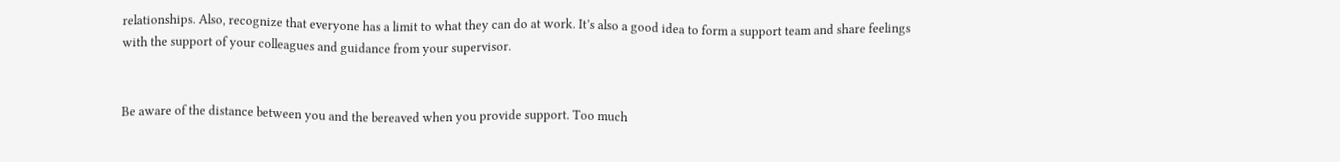relationships. Also, recognize that everyone has a limit to what they can do at work. It’s also a good idea to form a support team and share feelings with the support of your colleagues and guidance from your supervisor.


Be aware of the distance between you and the bereaved when you provide support. Too much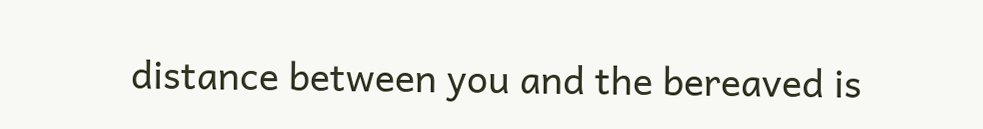distance between you and the bereaved is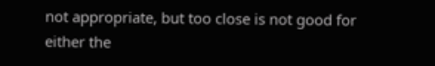not appropriate, but too close is not good for either the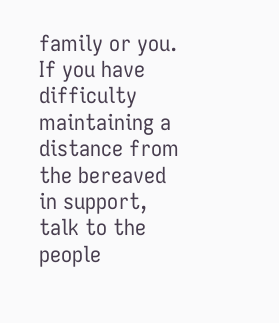family or you. If you have difficulty maintaining a distance from the bereaved in support, talk to the people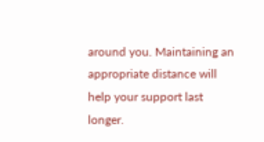around you. Maintaining an appropriate distance will help your support last longer.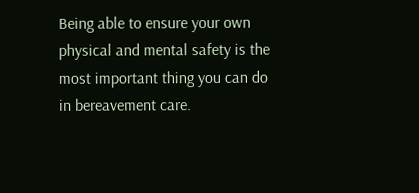Being able to ensure your own physical and mental safety is the most important thing you can do in bereavement care.